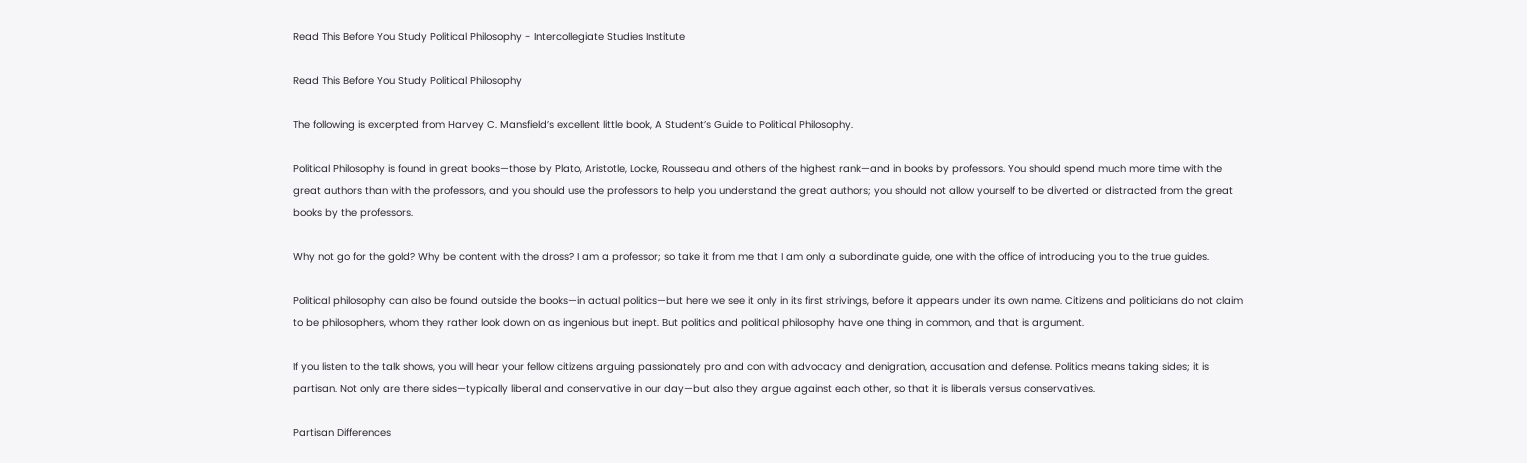Read This Before You Study Political Philosophy - Intercollegiate Studies Institute

Read This Before You Study Political Philosophy

The following is excerpted from Harvey C. Mansfield’s excellent little book, A Student’s Guide to Political Philosophy.

Political Philosophy is found in great books—those by Plato, Aristotle, Locke, Rousseau and others of the highest rank—and in books by professors. You should spend much more time with the great authors than with the professors, and you should use the professors to help you understand the great authors; you should not allow yourself to be diverted or distracted from the great books by the professors.

Why not go for the gold? Why be content with the dross? I am a professor; so take it from me that I am only a subordinate guide, one with the office of introducing you to the true guides.

Political philosophy can also be found outside the books—in actual politics—but here we see it only in its first strivings, before it appears under its own name. Citizens and politicians do not claim to be philosophers, whom they rather look down on as ingenious but inept. But politics and political philosophy have one thing in common, and that is argument.

If you listen to the talk shows, you will hear your fellow citizens arguing passionately pro and con with advocacy and denigration, accusation and defense. Politics means taking sides; it is partisan. Not only are there sides—typically liberal and conservative in our day—but also they argue against each other, so that it is liberals versus conservatives.

Partisan Differences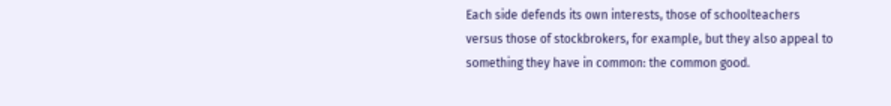Each side defends its own interests, those of schoolteachers versus those of stockbrokers, for example, but they also appeal to something they have in common: the common good.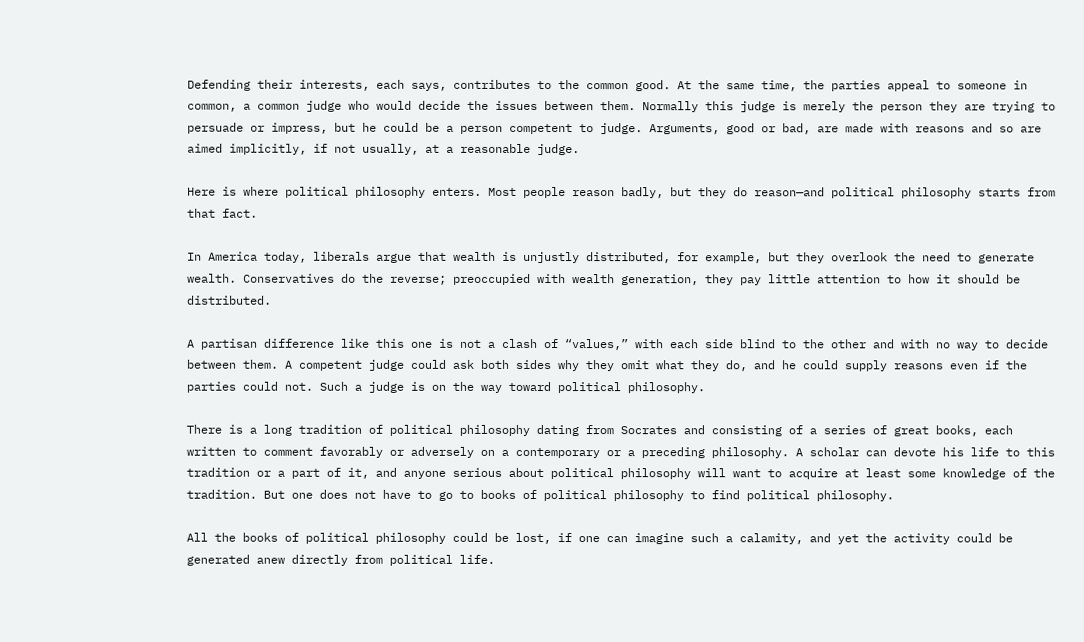Defending their interests, each says, contributes to the common good. At the same time, the parties appeal to someone in common, a common judge who would decide the issues between them. Normally this judge is merely the person they are trying to persuade or impress, but he could be a person competent to judge. Arguments, good or bad, are made with reasons and so are aimed implicitly, if not usually, at a reasonable judge.

Here is where political philosophy enters. Most people reason badly, but they do reason—and political philosophy starts from that fact.

In America today, liberals argue that wealth is unjustly distributed, for example, but they overlook the need to generate wealth. Conservatives do the reverse; preoccupied with wealth generation, they pay little attention to how it should be distributed.

A partisan difference like this one is not a clash of “values,” with each side blind to the other and with no way to decide between them. A competent judge could ask both sides why they omit what they do, and he could supply reasons even if the parties could not. Such a judge is on the way toward political philosophy.

There is a long tradition of political philosophy dating from Socrates and consisting of a series of great books, each written to comment favorably or adversely on a contemporary or a preceding philosophy. A scholar can devote his life to this tradition or a part of it, and anyone serious about political philosophy will want to acquire at least some knowledge of the tradition. But one does not have to go to books of political philosophy to find political philosophy.

All the books of political philosophy could be lost, if one can imagine such a calamity, and yet the activity could be generated anew directly from political life.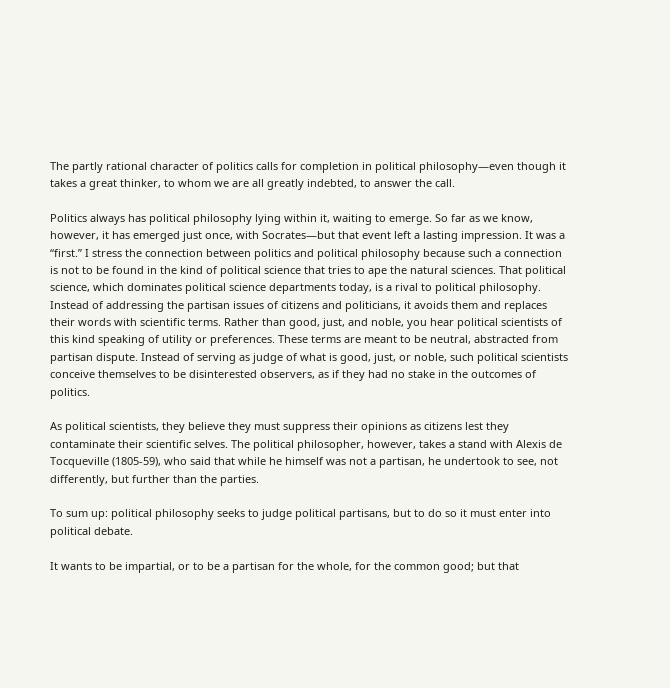The partly rational character of politics calls for completion in political philosophy—even though it takes a great thinker, to whom we are all greatly indebted, to answer the call.

Politics always has political philosophy lying within it, waiting to emerge. So far as we know, however, it has emerged just once, with Socrates—but that event left a lasting impression. It was a “first.” I stress the connection between politics and political philosophy because such a connection is not to be found in the kind of political science that tries to ape the natural sciences. That political science, which dominates political science departments today, is a rival to political philosophy. Instead of addressing the partisan issues of citizens and politicians, it avoids them and replaces their words with scientific terms. Rather than good, just, and noble, you hear political scientists of this kind speaking of utility or preferences. These terms are meant to be neutral, abstracted from partisan dispute. Instead of serving as judge of what is good, just, or noble, such political scientists conceive themselves to be disinterested observers, as if they had no stake in the outcomes of politics.

As political scientists, they believe they must suppress their opinions as citizens lest they contaminate their scientific selves. The political philosopher, however, takes a stand with Alexis de Tocqueville (1805-59), who said that while he himself was not a partisan, he undertook to see, not differently, but further than the parties.

To sum up: political philosophy seeks to judge political partisans, but to do so it must enter into political debate.

It wants to be impartial, or to be a partisan for the whole, for the common good; but that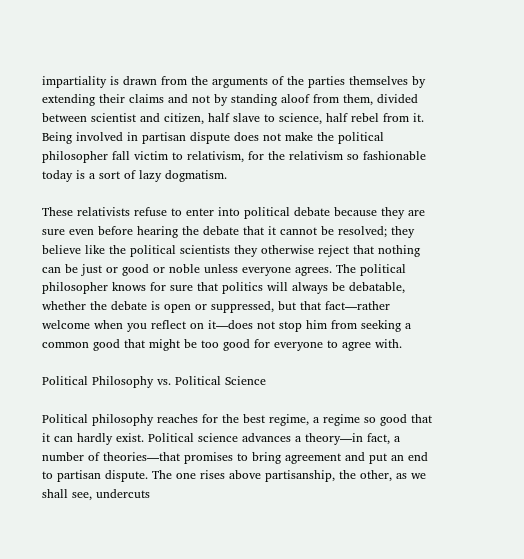impartiality is drawn from the arguments of the parties themselves by extending their claims and not by standing aloof from them, divided between scientist and citizen, half slave to science, half rebel from it. Being involved in partisan dispute does not make the political philosopher fall victim to relativism, for the relativism so fashionable today is a sort of lazy dogmatism.

These relativists refuse to enter into political debate because they are sure even before hearing the debate that it cannot be resolved; they believe like the political scientists they otherwise reject that nothing can be just or good or noble unless everyone agrees. The political philosopher knows for sure that politics will always be debatable, whether the debate is open or suppressed, but that fact—rather welcome when you reflect on it—does not stop him from seeking a common good that might be too good for everyone to agree with.

Political Philosophy vs. Political Science

Political philosophy reaches for the best regime, a regime so good that it can hardly exist. Political science advances a theory—in fact, a number of theories—that promises to bring agreement and put an end to partisan dispute. The one rises above partisanship, the other, as we shall see, undercuts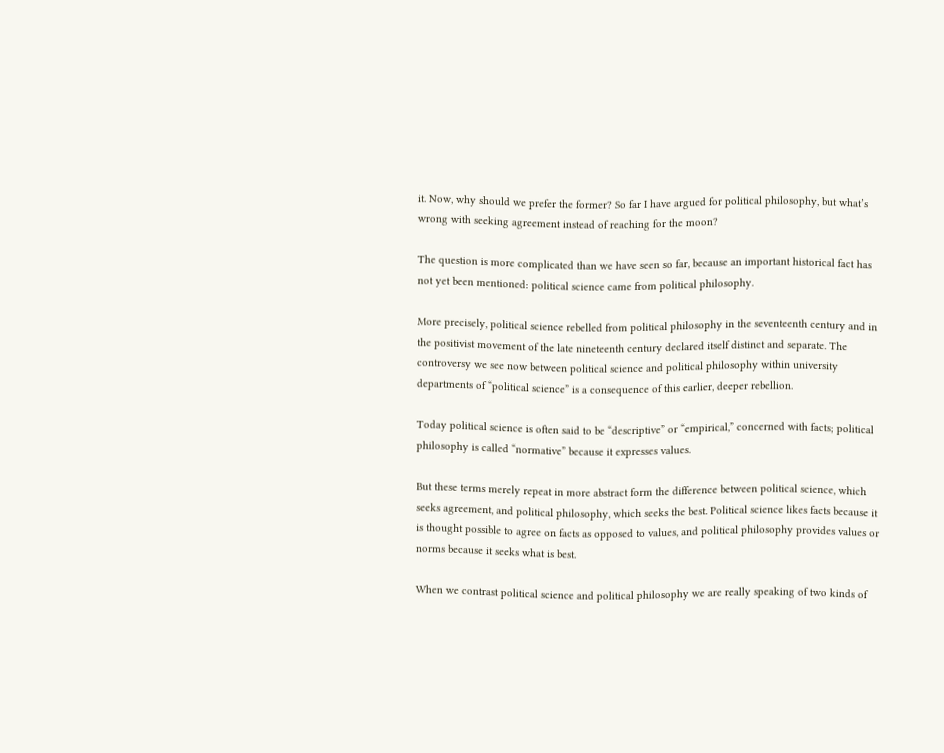it. Now, why should we prefer the former? So far I have argued for political philosophy, but what’s wrong with seeking agreement instead of reaching for the moon?

The question is more complicated than we have seen so far, because an important historical fact has not yet been mentioned: political science came from political philosophy.

More precisely, political science rebelled from political philosophy in the seventeenth century and in the positivist movement of the late nineteenth century declared itself distinct and separate. The controversy we see now between political science and political philosophy within university departments of “political science” is a consequence of this earlier, deeper rebellion.

Today political science is often said to be “descriptive” or “empirical,” concerned with facts; political philosophy is called “normative” because it expresses values.

But these terms merely repeat in more abstract form the difference between political science, which seeks agreement, and political philosophy, which seeks the best. Political science likes facts because it is thought possible to agree on facts as opposed to values, and political philosophy provides values or norms because it seeks what is best.

When we contrast political science and political philosophy we are really speaking of two kinds of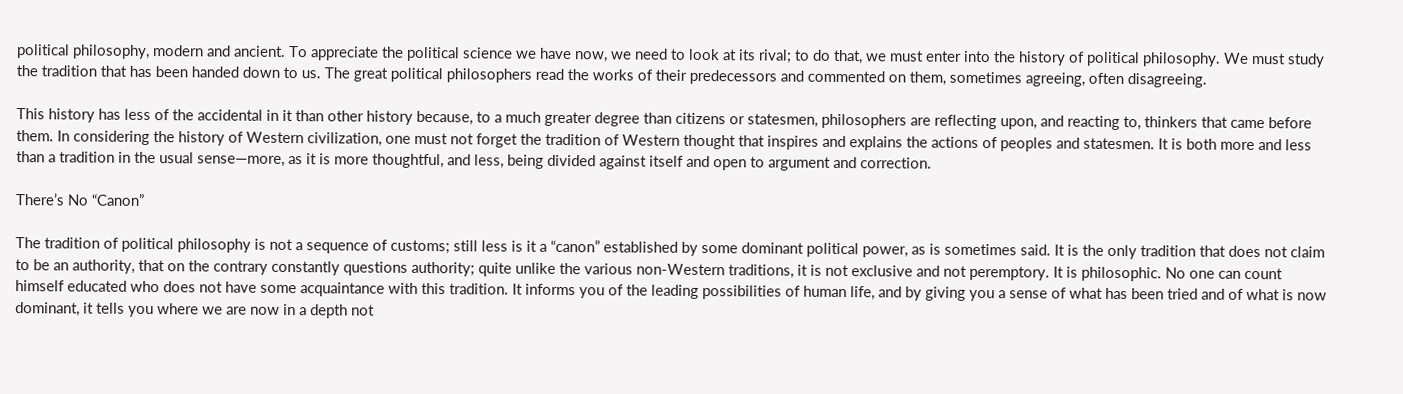political philosophy, modern and ancient. To appreciate the political science we have now, we need to look at its rival; to do that, we must enter into the history of political philosophy. We must study the tradition that has been handed down to us. The great political philosophers read the works of their predecessors and commented on them, sometimes agreeing, often disagreeing.

This history has less of the accidental in it than other history because, to a much greater degree than citizens or statesmen, philosophers are reflecting upon, and reacting to, thinkers that came before them. In considering the history of Western civilization, one must not forget the tradition of Western thought that inspires and explains the actions of peoples and statesmen. It is both more and less than a tradition in the usual sense—more, as it is more thoughtful, and less, being divided against itself and open to argument and correction.

There’s No “Canon”

The tradition of political philosophy is not a sequence of customs; still less is it a “canon” established by some dominant political power, as is sometimes said. It is the only tradition that does not claim to be an authority, that on the contrary constantly questions authority; quite unlike the various non-Western traditions, it is not exclusive and not peremptory. It is philosophic. No one can count himself educated who does not have some acquaintance with this tradition. It informs you of the leading possibilities of human life, and by giving you a sense of what has been tried and of what is now dominant, it tells you where we are now in a depth not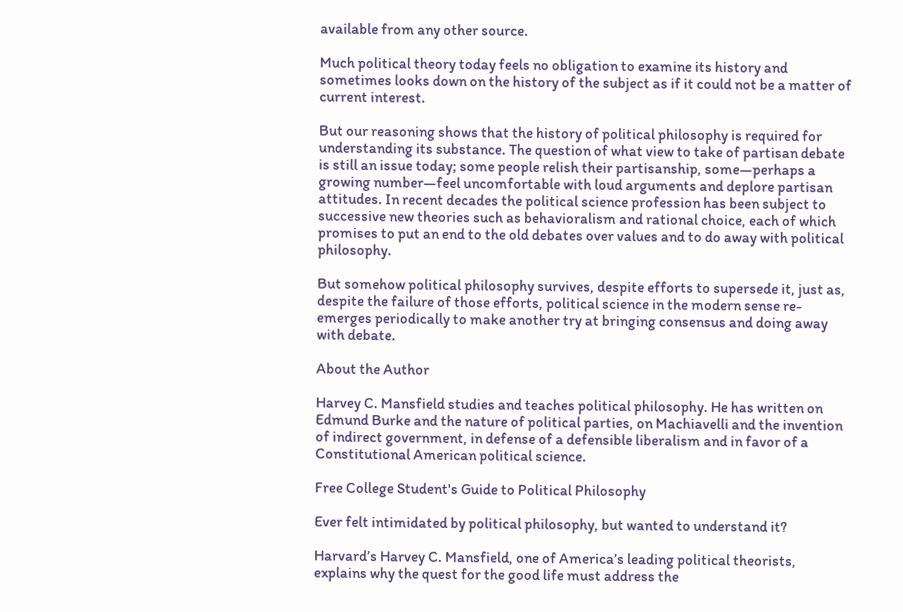available from any other source.

Much political theory today feels no obligation to examine its history and sometimes looks down on the history of the subject as if it could not be a matter of current interest.

But our reasoning shows that the history of political philosophy is required for understanding its substance. The question of what view to take of partisan debate is still an issue today; some people relish their partisanship, some—perhaps a growing number—feel uncomfortable with loud arguments and deplore partisan attitudes. In recent decades the political science profession has been subject to successive new theories such as behavioralism and rational choice, each of which promises to put an end to the old debates over values and to do away with political philosophy.

But somehow political philosophy survives, despite efforts to supersede it, just as, despite the failure of those efforts, political science in the modern sense re-emerges periodically to make another try at bringing consensus and doing away with debate.

About the Author

Harvey C. Mansfield studies and teaches political philosophy. He has written on Edmund Burke and the nature of political parties, on Machiavelli and the invention of indirect government, in defense of a defensible liberalism and in favor of a Constitutional American political science.

Free College Student's Guide to Political Philosophy

Ever felt intimidated by political philosophy, but wanted to understand it?

Harvard’s Harvey C. Mansfield, one of America’s leading political theorists, explains why the quest for the good life must address the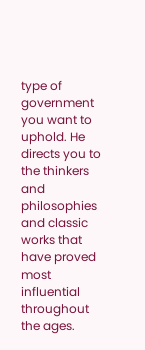type of government you want to uphold. He directs you to the thinkers and philosophies and classic works that have proved most influential throughout the ages.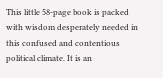This little 58-page book is packed with wisdom desperately needed in this confused and contentious political climate. It is an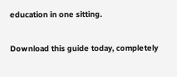education in one sitting.

Download this guide today, completely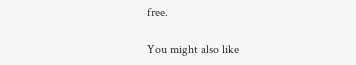free.

You might also like